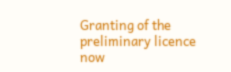Granting of the preliminary licence now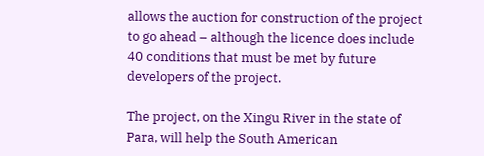allows the auction for construction of the project to go ahead – although the licence does include 40 conditions that must be met by future developers of the project.

The project, on the Xingu River in the state of Para, will help the South American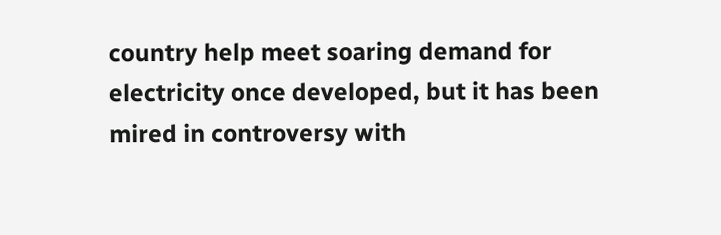country help meet soaring demand for electricity once developed, but it has been mired in controversy with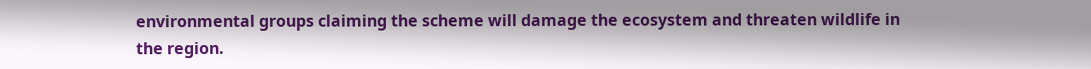environmental groups claiming the scheme will damage the ecosystem and threaten wildlife in the region.